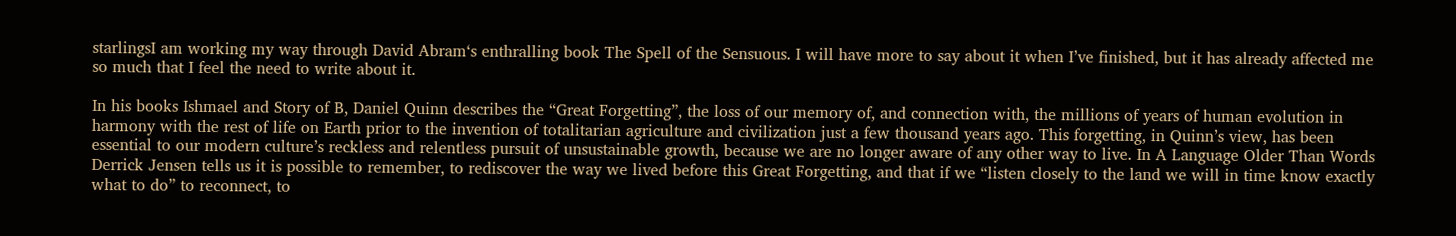starlingsI am working my way through David Abram‘s enthralling book The Spell of the Sensuous. I will have more to say about it when I’ve finished, but it has already affected me so much that I feel the need to write about it.

In his books Ishmael and Story of B, Daniel Quinn describes the “Great Forgetting”, the loss of our memory of, and connection with, the millions of years of human evolution in harmony with the rest of life on Earth prior to the invention of totalitarian agriculture and civilization just a few thousand years ago. This forgetting, in Quinn’s view, has been essential to our modern culture’s reckless and relentless pursuit of unsustainable growth, because we are no longer aware of any other way to live. In A Language Older Than Words Derrick Jensen tells us it is possible to remember, to rediscover the way we lived before this Great Forgetting, and that if we “listen closely to the land we will in time know exactly what to do” to reconnect, to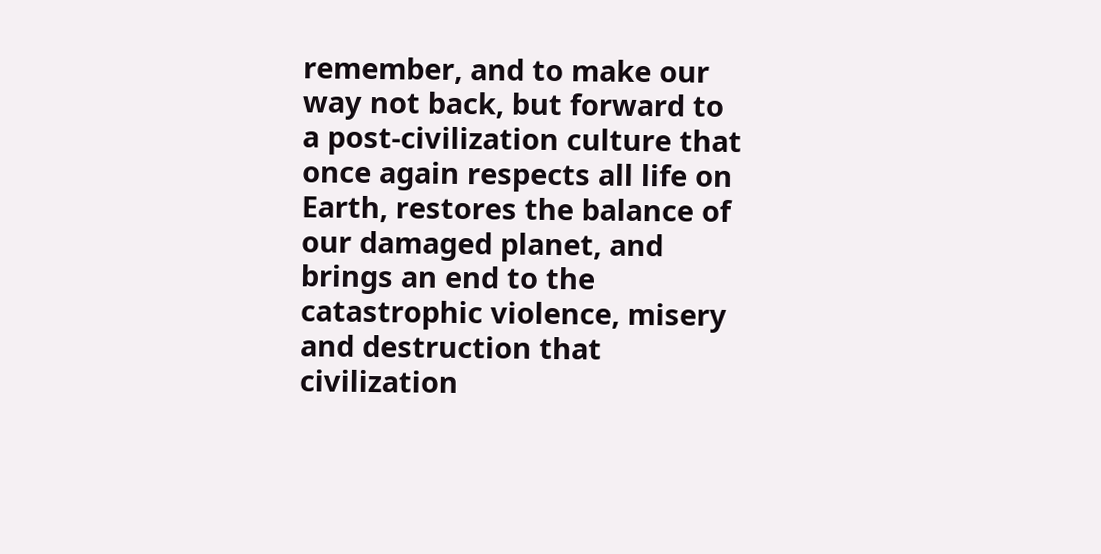remember, and to make our way not back, but forward to a post-civilization culture that once again respects all life on Earth, restores the balance of our damaged planet, and brings an end to the catastrophic violence, misery and destruction that civilization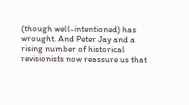(though well-intentioned) has wrought. And Peter Jay and a rising number of historical revisionists now reassure us that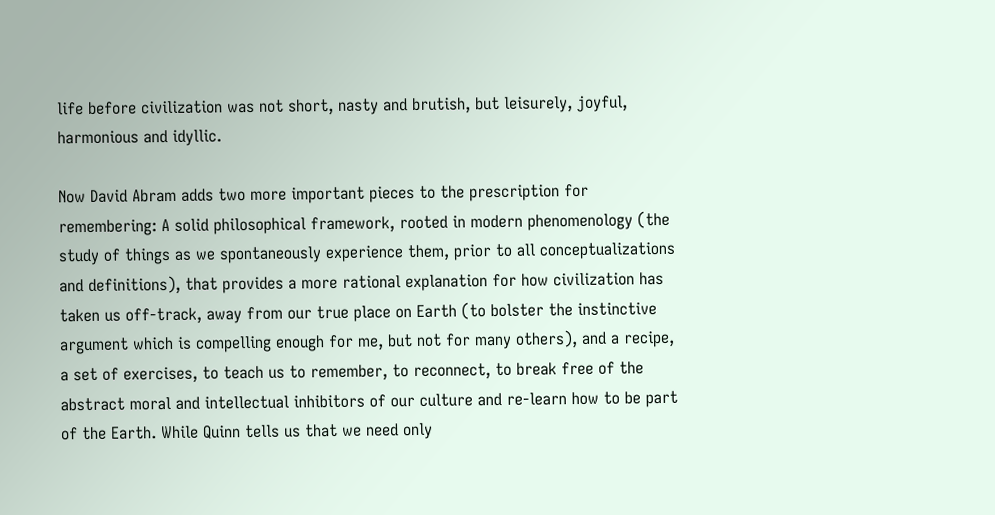life before civilization was not short, nasty and brutish, but leisurely, joyful, harmonious and idyllic.

Now David Abram adds two more important pieces to the prescription for remembering: A solid philosophical framework, rooted in modern phenomenology (the study of things as we spontaneously experience them, prior to all conceptualizations and definitions), that provides a more rational explanation for how civilization has taken us off-track, away from our true place on Earth (to bolster the instinctive argument which is compelling enough for me, but not for many others), and a recipe, a set of exercises, to teach us to remember, to reconnect, to break free of the abstract moral and intellectual inhibitors of our culture and re-learn how to be part of the Earth. While Quinn tells us that we need only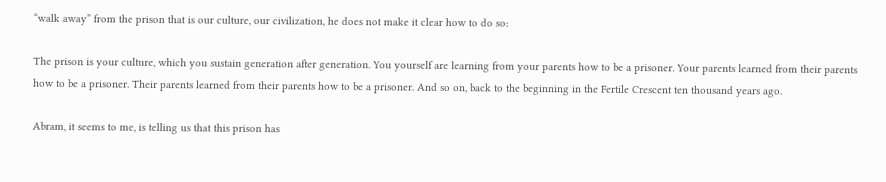“walk away” from the prison that is our culture, our civilization, he does not make it clear how to do so:

The prison is your culture, which you sustain generation after generation. You yourself are learning from your parents how to be a prisoner. Your parents learned from their parents how to be a prisoner. Their parents learned from their parents how to be a prisoner. And so on, back to the beginning in the Fertile Crescent ten thousand years ago.

Abram, it seems to me, is telling us that this prison has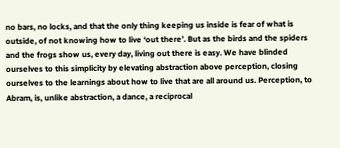no bars, no locks, and that the only thing keeping us inside is fear of what is outside, of not knowing how to live ‘out there’. But as the birds and the spiders and the frogs show us, every day, living out there is easy. We have blinded ourselves to this simplicity by elevating abstraction above perception, closing ourselves to the learnings about how to live that are all around us. Perception, to Abram, is, unlike abstraction, a dance, a reciprocal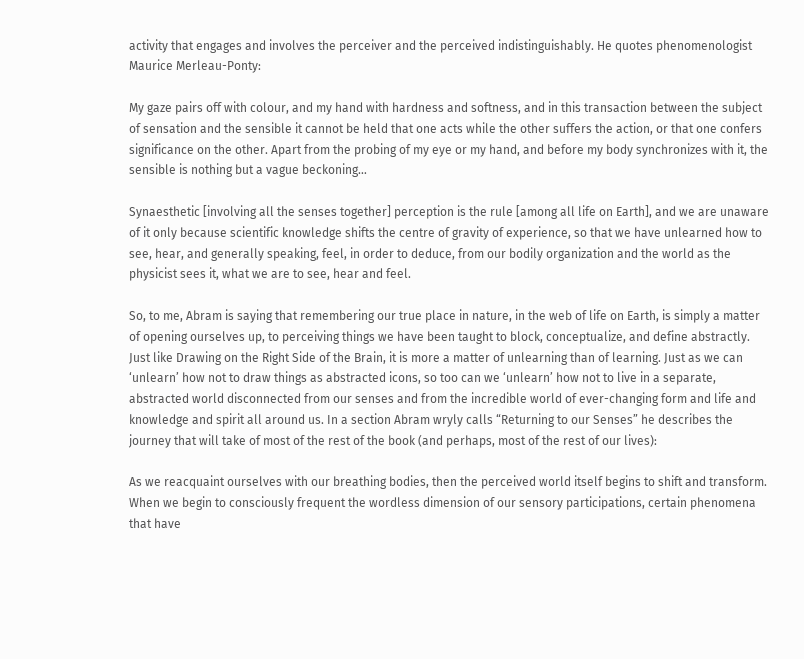activity that engages and involves the perceiver and the perceived indistinguishably. He quotes phenomenologist Maurice Merleau-Ponty:

My gaze pairs off with colour, and my hand with hardness and softness, and in this transaction between the subject of sensation and the sensible it cannot be held that one acts while the other suffers the action, or that one confers significance on the other. Apart from the probing of my eye or my hand, and before my body synchronizes with it, the sensible is nothing but a vague beckoning…

Synaesthetic [involving all the senses together] perception is the rule [among all life on Earth], and we are unaware of it only because scientific knowledge shifts the centre of gravity of experience, so that we have unlearned how to see, hear, and generally speaking, feel, in order to deduce, from our bodily organization and the world as the physicist sees it, what we are to see, hear and feel.

So, to me, Abram is saying that remembering our true place in nature, in the web of life on Earth, is simply a matter of opening ourselves up, to perceiving things we have been taught to block, conceptualize, and define abstractly. Just like Drawing on the Right Side of the Brain, it is more a matter of unlearning than of learning. Just as we can ‘unlearn’ how not to draw things as abstracted icons, so too can we ‘unlearn’ how not to live in a separate, abstracted world disconnected from our senses and from the incredible world of ever-changing form and life and knowledge and spirit all around us. In a section Abram wryly calls “Returning to our Senses” he describes the journey that will take of most of the rest of the book (and perhaps, most of the rest of our lives):

As we reacquaint ourselves with our breathing bodies, then the perceived world itself begins to shift and transform. When we begin to consciously frequent the wordless dimension of our sensory participations, certain phenomena that have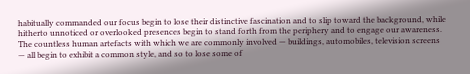habitually commanded our focus begin to lose their distinctive fascination and to slip toward the background, while hitherto unnoticed or overlooked presences begin to stand forth from the periphery and to engage our awareness. The countless human artefacts with which we are commonly involved — buildings, automobiles, television screens — all begin to exhibit a common style, and so to lose some of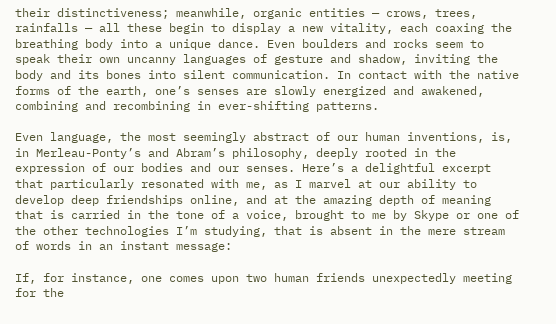their distinctiveness; meanwhile, organic entities — crows, trees, rainfalls — all these begin to display a new vitality, each coaxing the breathing body into a unique dance. Even boulders and rocks seem to speak their own uncanny languages of gesture and shadow, inviting the body and its bones into silent communication. In contact with the native forms of the earth, one’s senses are slowly energized and awakened, combining and recombining in ever-shifting patterns.

Even language, the most seemingly abstract of our human inventions, is, in Merleau-Ponty’s and Abram’s philosophy, deeply rooted in the expression of our bodies and our senses. Here’s a delightful excerpt that particularly resonated with me, as I marvel at our ability to develop deep friendships online, and at the amazing depth of meaning that is carried in the tone of a voice, brought to me by Skype or one of the other technologies I’m studying, that is absent in the mere stream of words in an instant message:

If, for instance, one comes upon two human friends unexpectedly meeting for the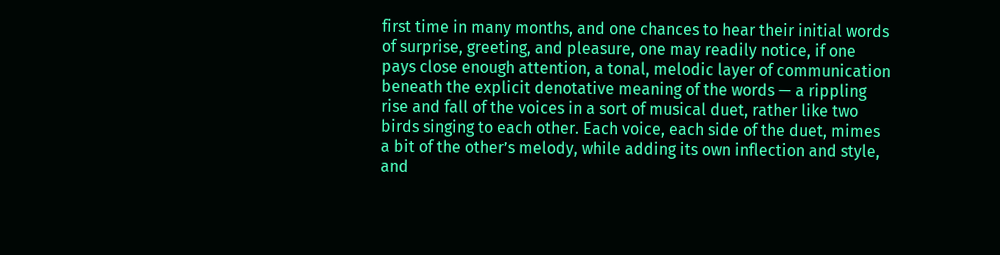first time in many months, and one chances to hear their initial words of surprise, greeting, and pleasure, one may readily notice, if one pays close enough attention, a tonal, melodic layer of communication beneath the explicit denotative meaning of the words — a rippling rise and fall of the voices in a sort of musical duet, rather like two birds singing to each other. Each voice, each side of the duet, mimes a bit of the other’s melody, while adding its own inflection and style, and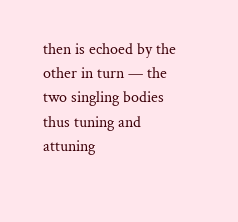then is echoed by the other in turn — the two singling bodies thus tuning and attuning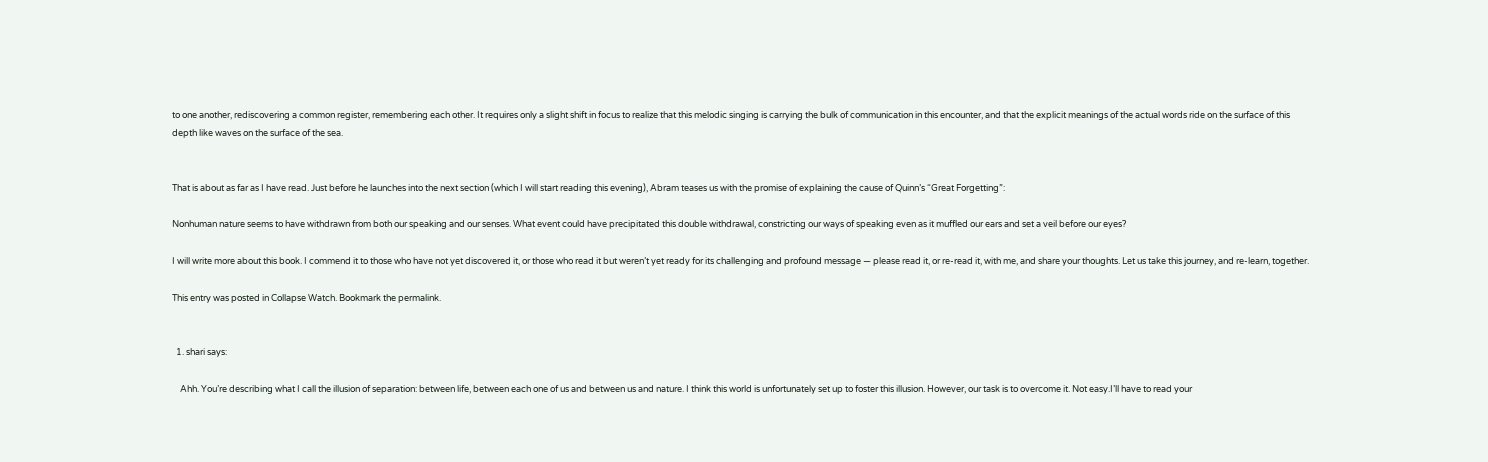to one another, rediscovering a common register, remembering each other. It requires only a slight shift in focus to realize that this melodic singing is carrying the bulk of communication in this encounter, and that the explicit meanings of the actual words ride on the surface of this depth like waves on the surface of the sea.


That is about as far as I have read. Just before he launches into the next section (which I will start reading this evening), Abram teases us with the promise of explaining the cause of Quinn’s “Great Forgetting”:

Nonhuman nature seems to have withdrawn from both our speaking and our senses. What event could have precipitated this double withdrawal, constricting our ways of speaking even as it muffled our ears and set a veil before our eyes?

I will write more about this book. I commend it to those who have not yet discovered it, or those who read it but weren’t yet ready for its challenging and profound message — please read it, or re-read it, with me, and share your thoughts. Let us take this journey, and re-learn, together.

This entry was posted in Collapse Watch. Bookmark the permalink.


  1. shari says:

    Ahh. You’re describing what I call the illusion of separation: between life, between each one of us and between us and nature. I think this world is unfortunately set up to foster this illusion. However, our task is to overcome it. Not easy.I’ll have to read your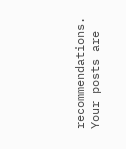recommendations. Your posts are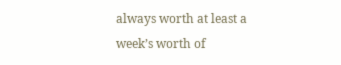always worth at least a week’s worth of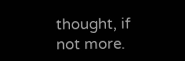thought, if not more.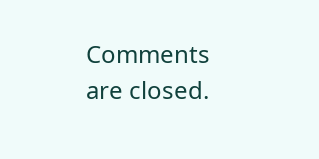Comments are closed.